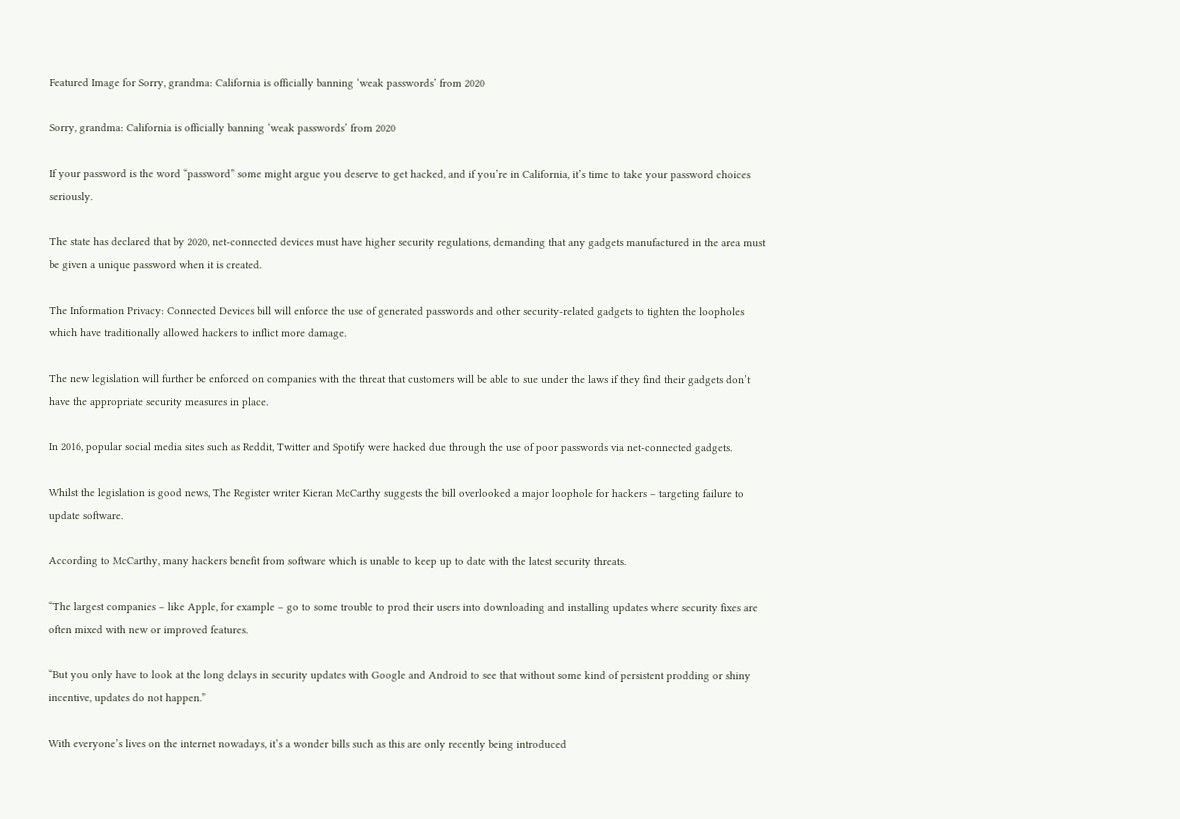Featured Image for Sorry, grandma: California is officially banning ‘weak passwords’ from 2020

Sorry, grandma: California is officially banning ‘weak passwords’ from 2020

If your password is the word “password” some might argue you deserve to get hacked, and if you’re in California, it’s time to take your password choices seriously.

The state has declared that by 2020, net-connected devices must have higher security regulations, demanding that any gadgets manufactured in the area must be given a unique password when it is created.

The Information Privacy: Connected Devices bill will enforce the use of generated passwords and other security-related gadgets to tighten the loopholes which have traditionally allowed hackers to inflict more damage.

The new legislation will further be enforced on companies with the threat that customers will be able to sue under the laws if they find their gadgets don’t have the appropriate security measures in place.

In 2016, popular social media sites such as Reddit, Twitter and Spotify were hacked due through the use of poor passwords via net-connected gadgets.

Whilst the legislation is good news, The Register writer Kieran McCarthy suggests the bill overlooked a major loophole for hackers – targeting failure to update software.

According to McCarthy, many hackers benefit from software which is unable to keep up to date with the latest security threats.

“The largest companies – like Apple, for example – go to some trouble to prod their users into downloading and installing updates where security fixes are often mixed with new or improved features.

“But you only have to look at the long delays in security updates with Google and Android to see that without some kind of persistent prodding or shiny incentive, updates do not happen.”

With everyone’s lives on the internet nowadays, it’s a wonder bills such as this are only recently being introduced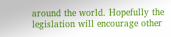around the world. Hopefully the legislation will encourage other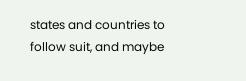states and countries to follow suit, and maybe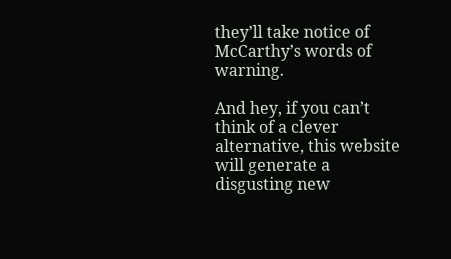they’ll take notice of McCarthy’s words of warning.

And hey, if you can’t think of a clever alternative, this website will generate a disgusting new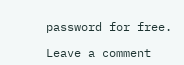password for free.

Leave a comment